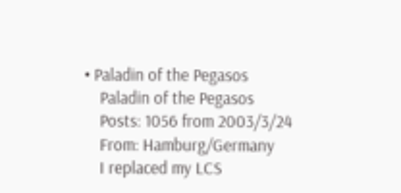• Paladin of the Pegasos
    Paladin of the Pegasos
    Posts: 1056 from 2003/3/24
    From: Hamburg/Germany
    I replaced my LCS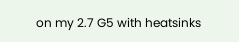on my 2.7 G5 with heatsinks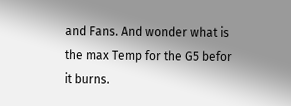and Fans. And wonder what is the max Temp for the G5 befor it burns.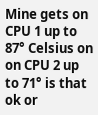Mine gets on CPU 1 up to 87° Celsius on on CPU 2 up to 71° is that ok or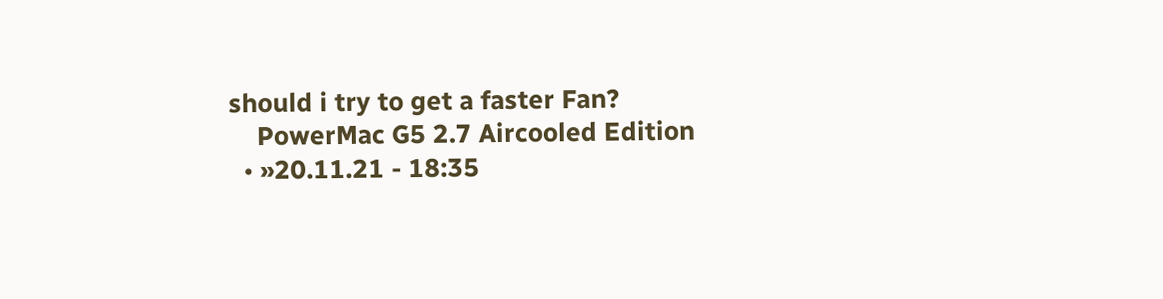should i try to get a faster Fan?
    PowerMac G5 2.7 Aircooled Edition
  • »20.11.21 - 18:35